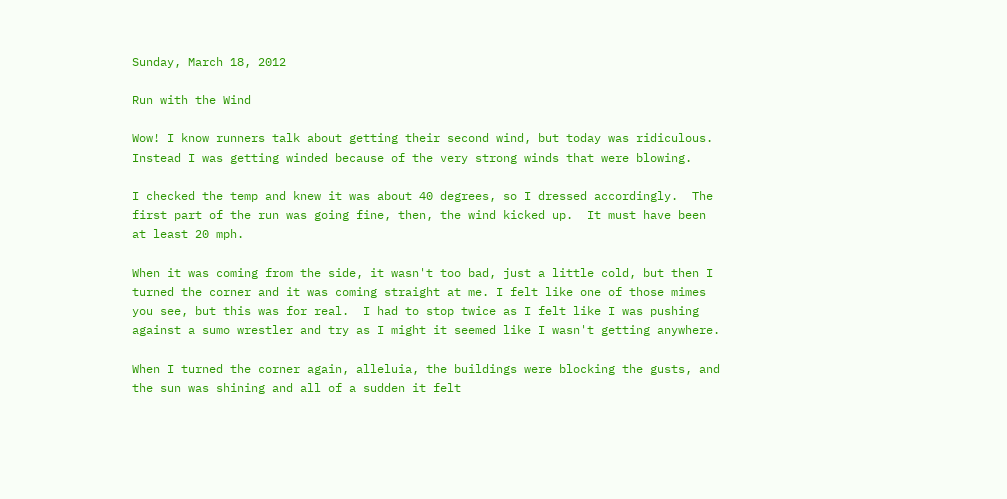Sunday, March 18, 2012

Run with the Wind

Wow! I know runners talk about getting their second wind, but today was ridiculous.  Instead I was getting winded because of the very strong winds that were blowing.

I checked the temp and knew it was about 40 degrees, so I dressed accordingly.  The first part of the run was going fine, then, the wind kicked up.  It must have been at least 20 mph.

When it was coming from the side, it wasn't too bad, just a little cold, but then I turned the corner and it was coming straight at me. I felt like one of those mimes you see, but this was for real.  I had to stop twice as I felt like I was pushing against a sumo wrestler and try as I might it seemed like I wasn't getting anywhere.

When I turned the corner again, alleluia, the buildings were blocking the gusts, and the sun was shining and all of a sudden it felt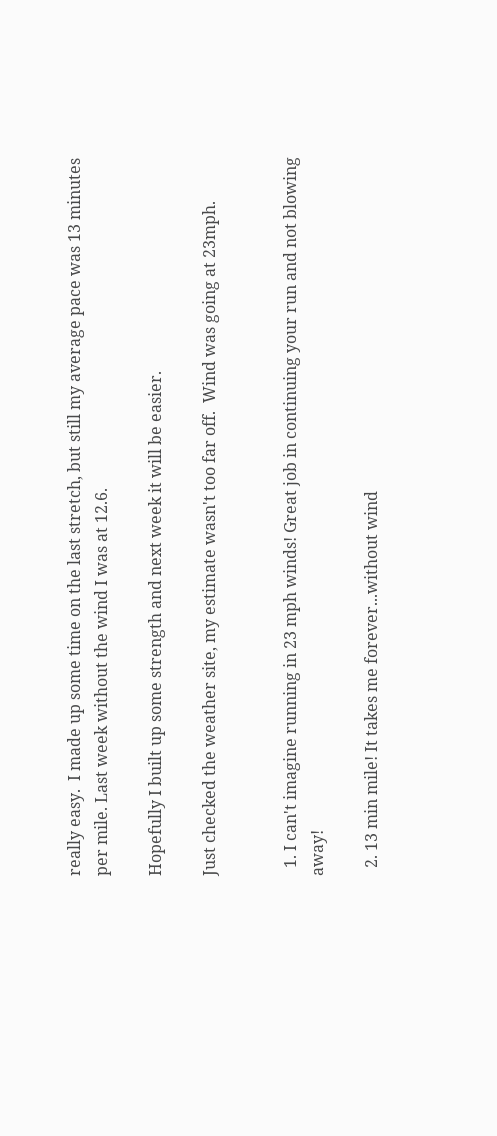really easy.  I made up some time on the last stretch, but still my average pace was 13 minutes per mile. Last week without the wind I was at 12.6.

Hopefully I built up some strength and next week it will be easier.

Just checked the weather site, my estimate wasn't too far off.  Wind was going at 23mph.


  1. I can't imagine running in 23 mph winds! Great job in continuing your run and not blowing away!

  2. 13 min mile! It takes me forever...without wind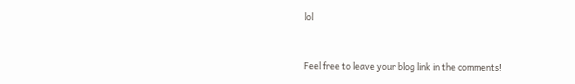lol


Feel free to leave your blog link in the comments!